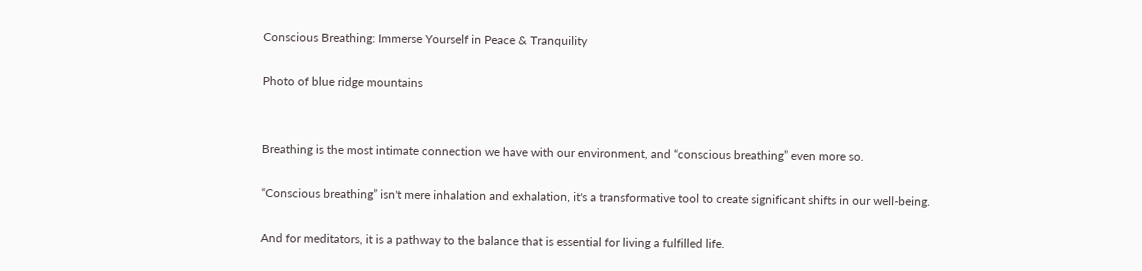Conscious Breathing: Immerse Yourself in Peace & Tranquility

Photo of blue ridge mountains


Breathing is the most intimate connection we have with our environment, and “conscious breathing” even more so.

“Conscious breathing” isn't mere inhalation and exhalation, it's a transformative tool to create significant shifts in our well-being.

And for meditators, it is a pathway to the balance that is essential for living a fulfilled life.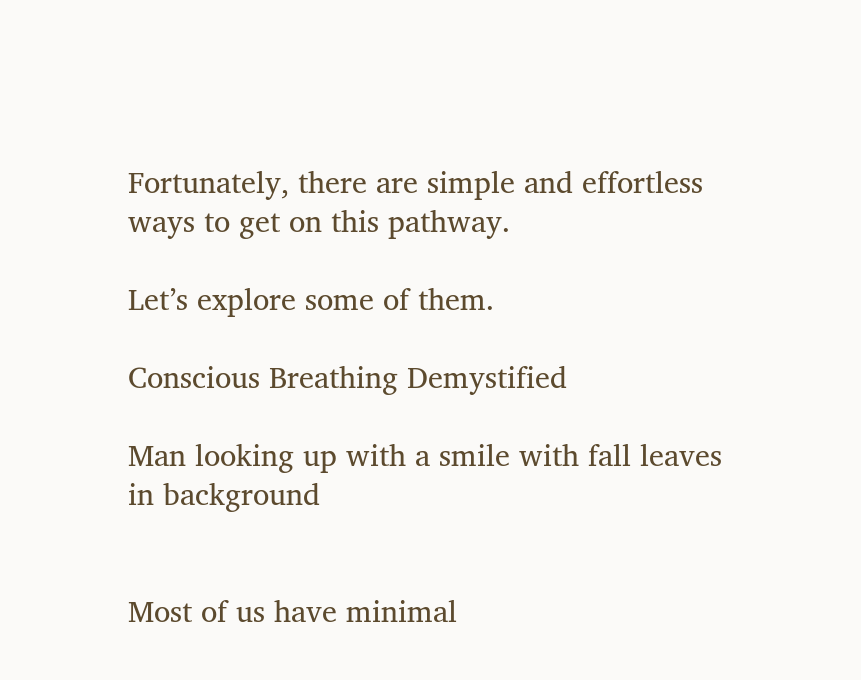Fortunately, there are simple and effortless ways to get on this pathway.

Let’s explore some of them.

Conscious Breathing Demystified

Man looking up with a smile with fall leaves in background


Most of us have minimal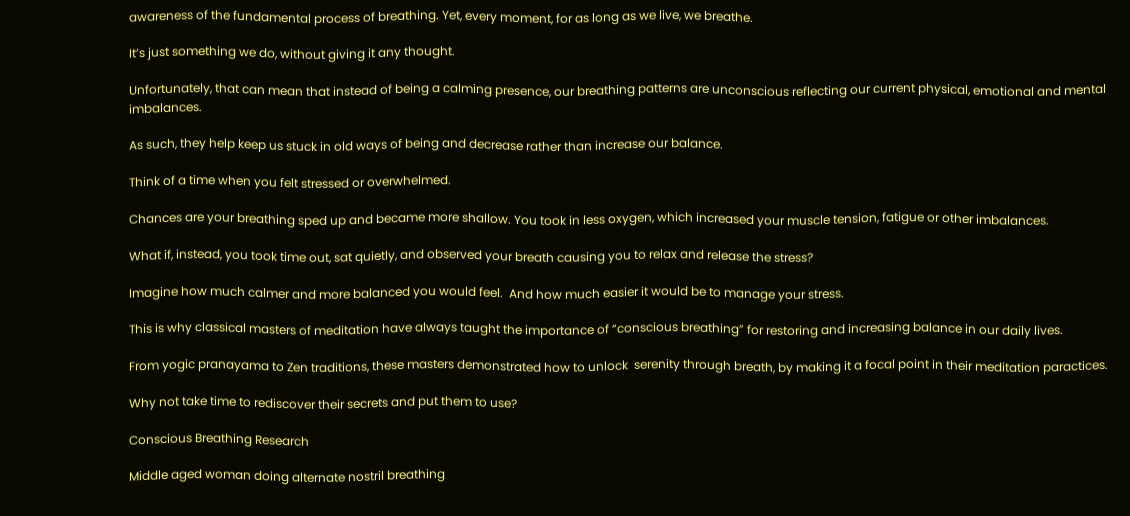awareness of the fundamental process of breathing. Yet, every moment, for as long as we live, we breathe.

It’s just something we do, without giving it any thought.

Unfortunately, that can mean that instead of being a calming presence, our breathing patterns are unconscious reflecting our current physical, emotional and mental imbalances.

As such, they help keep us stuck in old ways of being and decrease rather than increase our balance.

Think of a time when you felt stressed or overwhelmed.

Chances are your breathing sped up and became more shallow. You took in less oxygen, which increased your muscle tension, fatigue or other imbalances.

What if, instead, you took time out, sat quietly, and observed your breath causing you to relax and release the stress?

Imagine how much calmer and more balanced you would feel.  And how much easier it would be to manage your stress.

This is why classical masters of meditation have always taught the importance of “conscious breathing” for restoring and increasing balance in our daily lives.

From yogic pranayama to Zen traditions, these masters demonstrated how to unlock  serenity through breath, by making it a focal point in their meditation paractices.

Why not take time to rediscover their secrets and put them to use?

Conscious Breathing Research

Middle aged woman doing alternate nostril breathing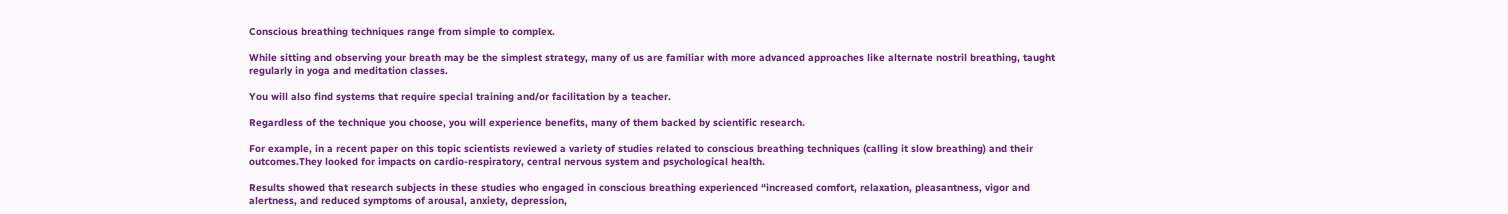Conscious breathing techniques range from simple to complex.

While sitting and observing your breath may be the simplest strategy, many of us are familiar with more advanced approaches like alternate nostril breathing, taught regularly in yoga and meditation classes.

You will also find systems that require special training and/or facilitation by a teacher.

Regardless of the technique you choose, you will experience benefits, many of them backed by scientific research.

For example, in a recent paper on this topic scientists reviewed a variety of studies related to conscious breathing techniques (calling it slow breathing) and their outcomes.They looked for impacts on cardio-respiratory, central nervous system and psychological health.

Results showed that research subjects in these studies who engaged in conscious breathing experienced “increased comfort, relaxation, pleasantness, vigor and alertness, and reduced symptoms of arousal, anxiety, depression,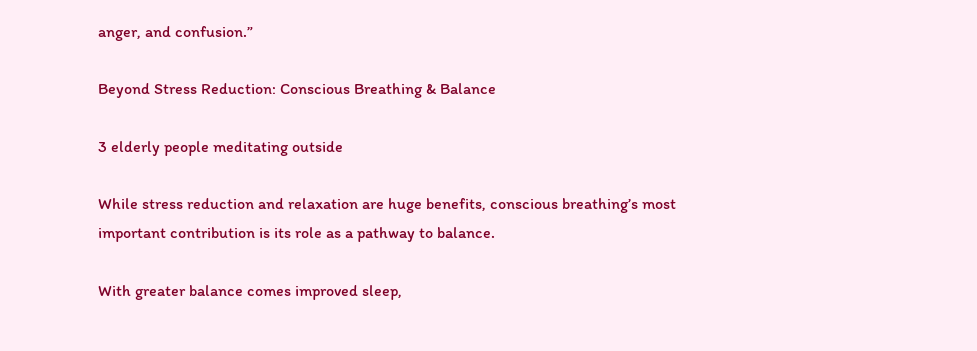anger, and confusion.”

Beyond Stress Reduction: Conscious Breathing & Balance

3 elderly people meditating outside

While stress reduction and relaxation are huge benefits, conscious breathing’s most important contribution is its role as a pathway to balance.

With greater balance comes improved sleep,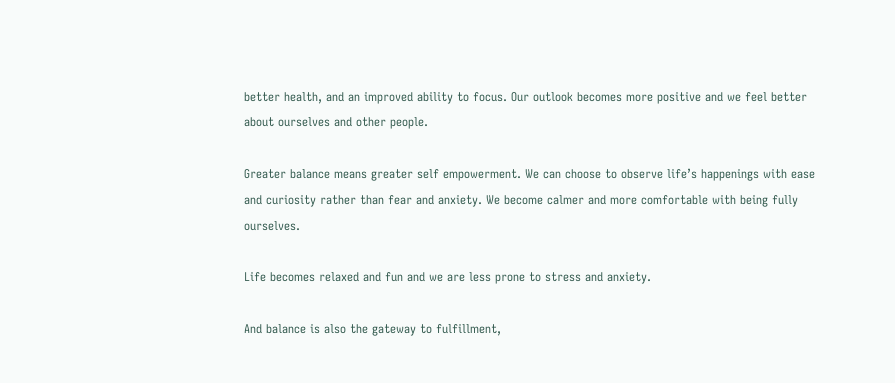better health, and an improved ability to focus. Our outlook becomes more positive and we feel better about ourselves and other people.

Greater balance means greater self empowerment. We can choose to observe life’s happenings with ease and curiosity rather than fear and anxiety. We become calmer and more comfortable with being fully ourselves.

Life becomes relaxed and fun and we are less prone to stress and anxiety.

And balance is also the gateway to fulfillment,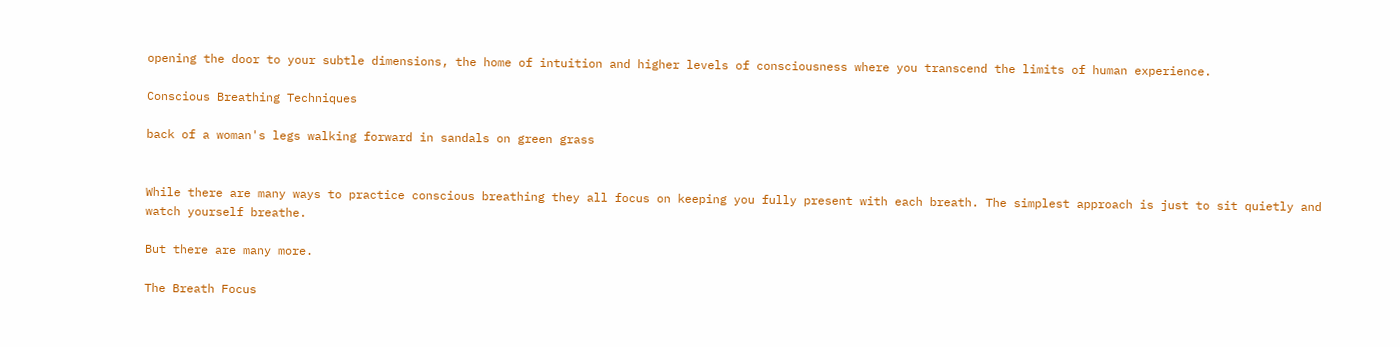opening the door to your subtle dimensions, the home of intuition and higher levels of consciousness where you transcend the limits of human experience.

Conscious Breathing Techniques

back of a woman's legs walking forward in sandals on green grass


While there are many ways to practice conscious breathing they all focus on keeping you fully present with each breath. The simplest approach is just to sit quietly and watch yourself breathe.

But there are many more.

The Breath Focus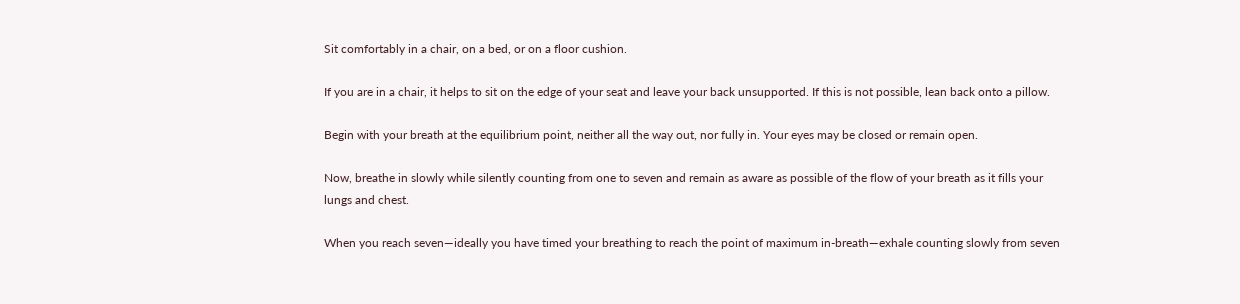Sit comfortably in a chair, on a bed, or on a floor cushion.

If you are in a chair, it helps to sit on the edge of your seat and leave your back unsupported. If this is not possible, lean back onto a pillow.

Begin with your breath at the equilibrium point, neither all the way out, nor fully in. Your eyes may be closed or remain open.

Now, breathe in slowly while silently counting from one to seven and remain as aware as possible of the flow of your breath as it fills your lungs and chest.

When you reach seven—ideally you have timed your breathing to reach the point of maximum in-breath—exhale counting slowly from seven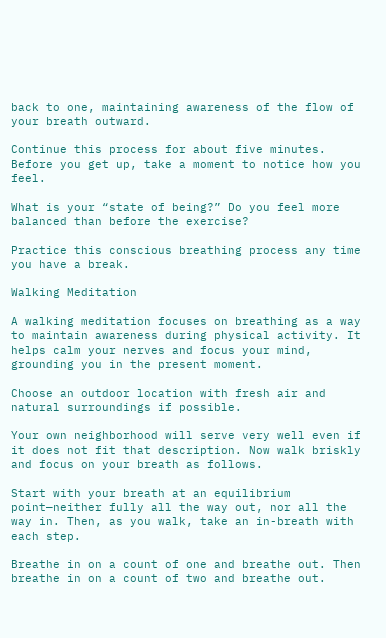back to one, maintaining awareness of the flow of your breath outward.

Continue this process for about five minutes. Before you get up, take a moment to notice how you feel.

What is your “state of being?” Do you feel more balanced than before the exercise?

Practice this conscious breathing process any time you have a break.

Walking Meditation

A walking meditation focuses on breathing as a way to maintain awareness during physical activity. It helps calm your nerves and focus your mind, grounding you in the present moment.

Choose an outdoor location with fresh air and natural surroundings if possible.

Your own neighborhood will serve very well even if it does not fit that description. Now walk briskly and focus on your breath as follows.

Start with your breath at an equilibrium point—neither fully all the way out, nor all the way in. Then, as you walk, take an in-breath with each step.

Breathe in on a count of one and breathe out. Then breathe in on a count of two and breathe out.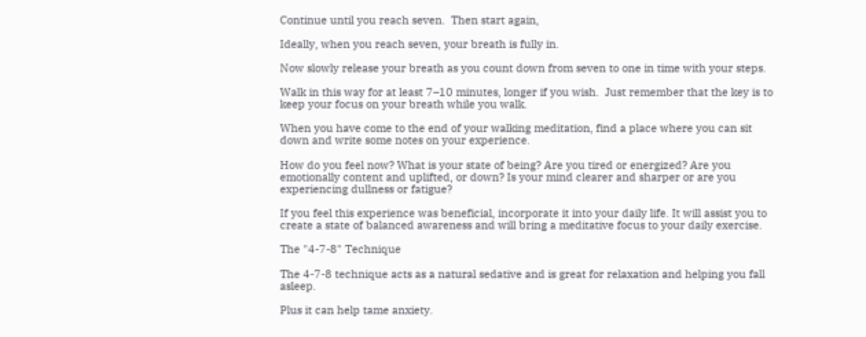Continue until you reach seven.  Then start again,

Ideally, when you reach seven, your breath is fully in.

Now slowly release your breath as you count down from seven to one in time with your steps.

Walk in this way for at least 7–10 minutes, longer if you wish.  Just remember that the key is to keep your focus on your breath while you walk.

When you have come to the end of your walking meditation, find a place where you can sit down and write some notes on your experience.

How do you feel now? What is your state of being? Are you tired or energized? Are you emotionally content and uplifted, or down? Is your mind clearer and sharper or are you experiencing dullness or fatigue?

If you feel this experience was beneficial, incorporate it into your daily life. It will assist you to create a state of balanced awareness and will bring a meditative focus to your daily exercise.

The "4-7-8" Technique

The 4-7-8 technique acts as a natural sedative and is great for relaxation and helping you fall asleep.

Plus it can help tame anxiety.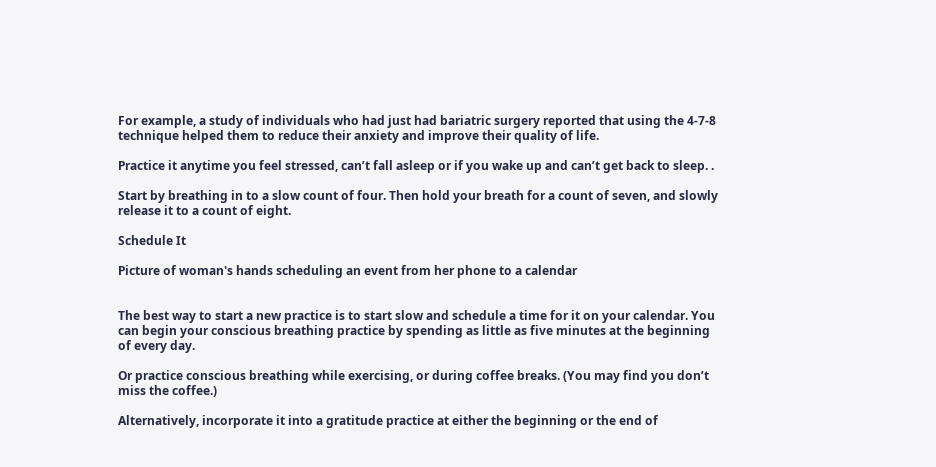For example, a study of individuals who had just had bariatric surgery reported that using the 4-7-8 technique helped them to reduce their anxiety and improve their quality of life.

Practice it anytime you feel stressed, can’t fall asleep or if you wake up and can’t get back to sleep. .

Start by breathing in to a slow count of four. Then hold your breath for a count of seven, and slowly release it to a count of eight.

Schedule It

Picture of woman's hands scheduling an event from her phone to a calendar


The best way to start a new practice is to start slow and schedule a time for it on your calendar. You can begin your conscious breathing practice by spending as little as five minutes at the beginning of every day.

Or practice conscious breathing while exercising, or during coffee breaks. (You may find you don’t miss the coffee.)

Alternatively, incorporate it into a gratitude practice at either the beginning or the end of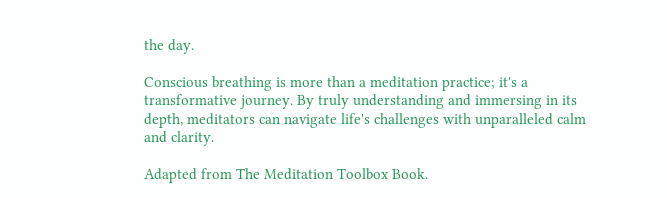the day.

Conscious breathing is more than a meditation practice; it's a transformative journey. By truly understanding and immersing in its depth, meditators can navigate life's challenges with unparalleled calm and clarity.

Adapted from The Meditation Toolbox Book.